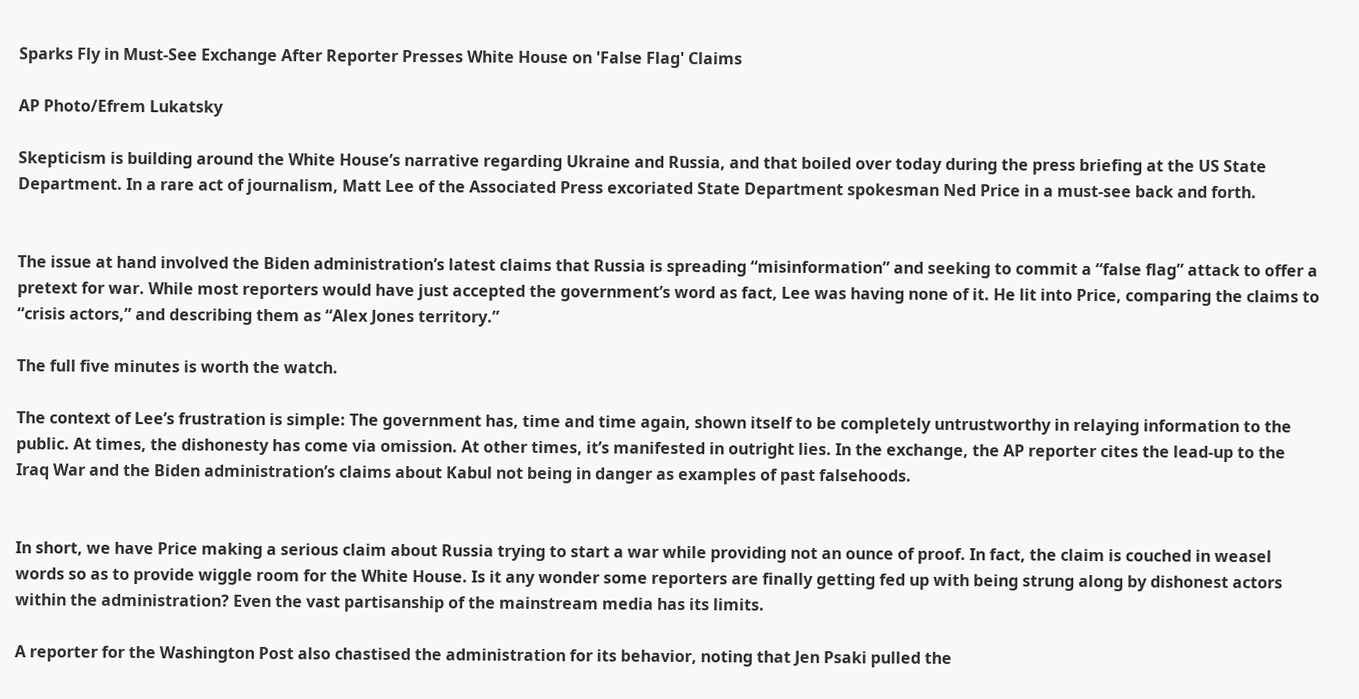Sparks Fly in Must-See Exchange After Reporter Presses White House on 'False Flag' Claims

AP Photo/Efrem Lukatsky

Skepticism is building around the White House’s narrative regarding Ukraine and Russia, and that boiled over today during the press briefing at the US State Department. In a rare act of journalism, Matt Lee of the Associated Press excoriated State Department spokesman Ned Price in a must-see back and forth.


The issue at hand involved the Biden administration’s latest claims that Russia is spreading “misinformation” and seeking to commit a “false flag” attack to offer a pretext for war. While most reporters would have just accepted the government’s word as fact, Lee was having none of it. He lit into Price, comparing the claims to “crisis actors,” and describing them as “Alex Jones territory.”

The full five minutes is worth the watch.

The context of Lee’s frustration is simple: The government has, time and time again, shown itself to be completely untrustworthy in relaying information to the public. At times, the dishonesty has come via omission. At other times, it’s manifested in outright lies. In the exchange, the AP reporter cites the lead-up to the Iraq War and the Biden administration’s claims about Kabul not being in danger as examples of past falsehoods.


In short, we have Price making a serious claim about Russia trying to start a war while providing not an ounce of proof. In fact, the claim is couched in weasel words so as to provide wiggle room for the White House. Is it any wonder some reporters are finally getting fed up with being strung along by dishonest actors within the administration? Even the vast partisanship of the mainstream media has its limits.

A reporter for the Washington Post also chastised the administration for its behavior, noting that Jen Psaki pulled the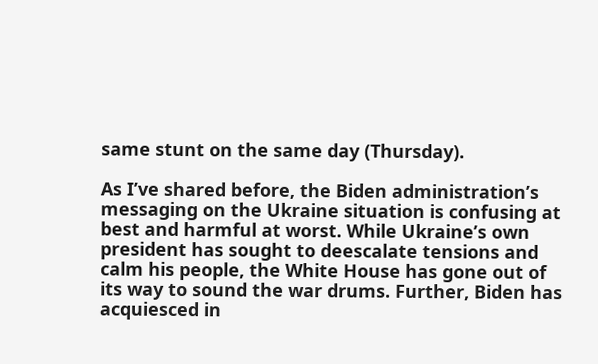same stunt on the same day (Thursday).

As I’ve shared before, the Biden administration’s messaging on the Ukraine situation is confusing at best and harmful at worst. While Ukraine’s own president has sought to deescalate tensions and calm his people, the White House has gone out of its way to sound the war drums. Further, Biden has acquiesced in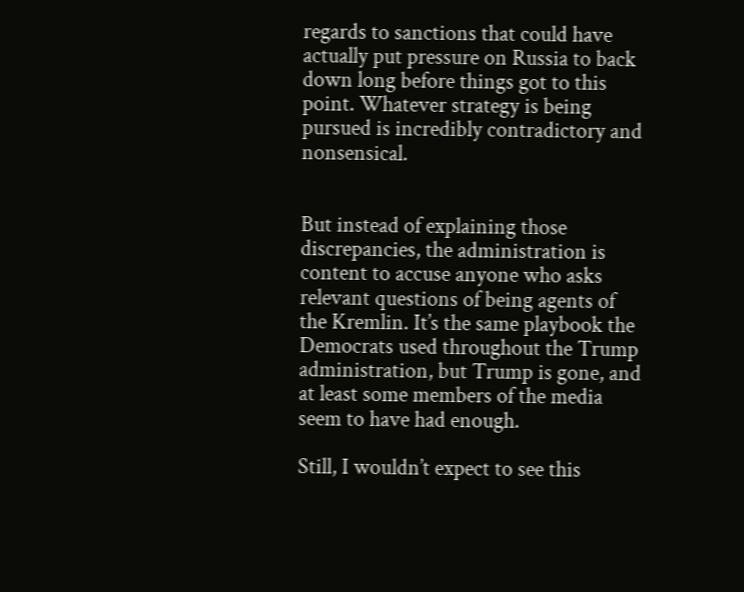regards to sanctions that could have actually put pressure on Russia to back down long before things got to this point. Whatever strategy is being pursued is incredibly contradictory and nonsensical.


But instead of explaining those discrepancies, the administration is content to accuse anyone who asks relevant questions of being agents of the Kremlin. It’s the same playbook the Democrats used throughout the Trump administration, but Trump is gone, and at least some members of the media seem to have had enough.

Still, I wouldn’t expect to see this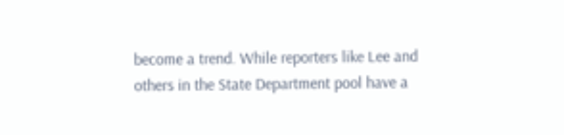become a trend. While reporters like Lee and others in the State Department pool have a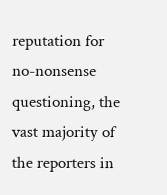reputation for no-nonsense questioning, the vast majority of the reporters in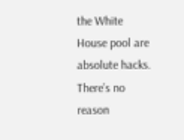the White House pool are absolute hacks. There’s no reason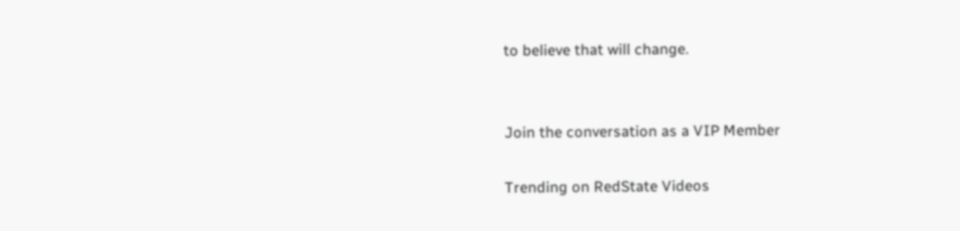to believe that will change.


Join the conversation as a VIP Member

Trending on RedState Videos